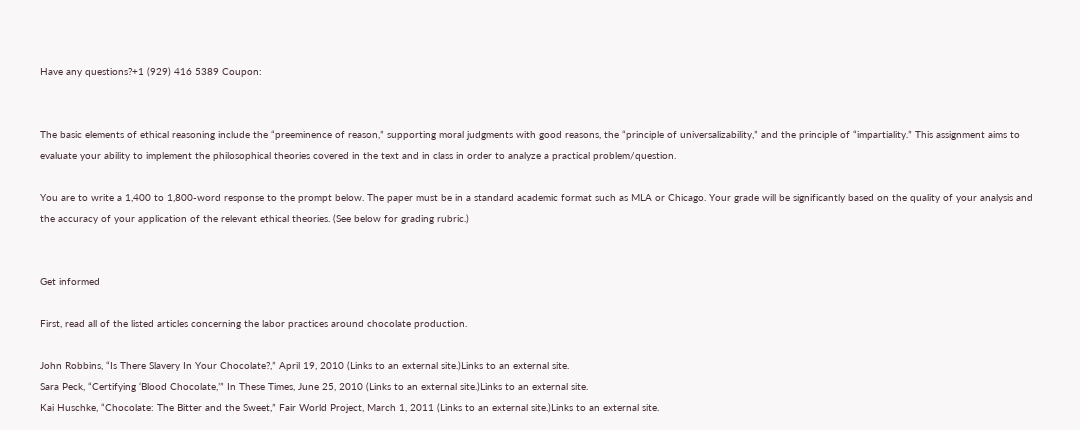Have any questions?+1 (929) 416 5389 Coupon:


The basic elements of ethical reasoning include the “preeminence of reason,” supporting moral judgments with good reasons, the “principle of universalizability,” and the principle of “impartiality.” This assignment aims to evaluate your ability to implement the philosophical theories covered in the text and in class in order to analyze a practical problem/question.

You are to write a 1,400 to 1,800-word response to the prompt below. The paper must be in a standard academic format such as MLA or Chicago. Your grade will be significantly based on the quality of your analysis and the accuracy of your application of the relevant ethical theories. (See below for grading rubric.)


Get informed

First, read all of the listed articles concerning the labor practices around chocolate production.

John Robbins, “Is There Slavery In Your Chocolate?,” April 19, 2010 (Links to an external site.)Links to an external site.
Sara Peck, “Certifying ‘Blood Chocolate,’” In These Times, June 25, 2010 (Links to an external site.)Links to an external site.
Kai Huschke, “Chocolate: The Bitter and the Sweet,” Fair World Project, March 1, 2011 (Links to an external site.)Links to an external site.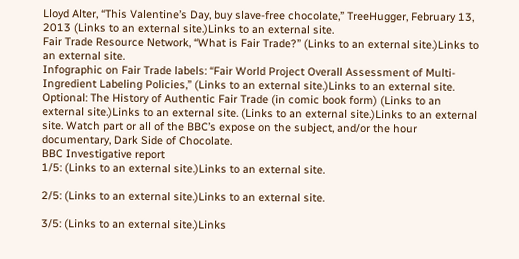Lloyd Alter, “This Valentine’s Day, buy slave-free chocolate,” TreeHugger, February 13, 2013 (Links to an external site.)Links to an external site.
Fair Trade Resource Network, “What is Fair Trade?” (Links to an external site.)Links to an external site.
Infographic on Fair Trade labels: “Fair World Project Overall Assessment of Multi-Ingredient Labeling Policies,” (Links to an external site.)Links to an external site.
Optional: The History of Authentic Fair Trade (in comic book form) (Links to an external site.)Links to an external site. (Links to an external site.)Links to an external site. Watch part or all of the BBC’s expose on the subject, and/or the hour documentary, Dark Side of Chocolate.
BBC Investigative report
1/5: (Links to an external site.)Links to an external site.

2/5: (Links to an external site.)Links to an external site.

3/5: (Links to an external site.)Links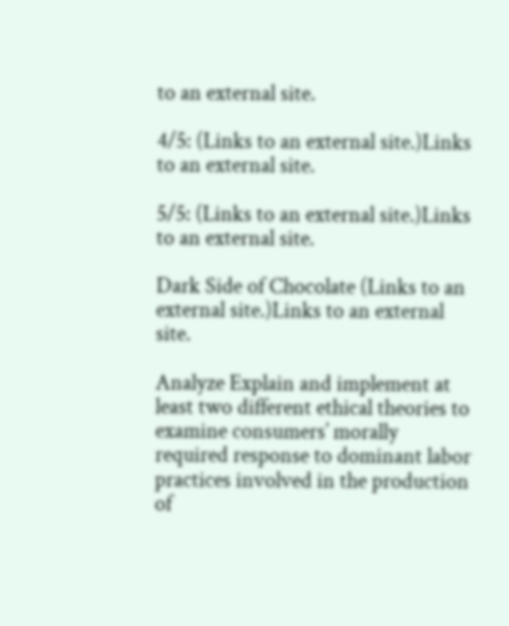to an external site.

4/5: (Links to an external site.)Links to an external site.

5/5: (Links to an external site.)Links to an external site.

Dark Side of Chocolate (Links to an external site.)Links to an external site.

Analyze Explain and implement at least two different ethical theories to examine consumers’ morally required response to dominant labor practices involved in the production of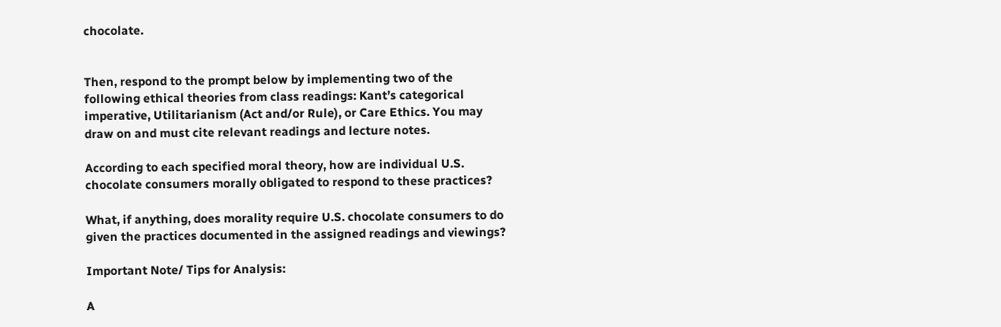chocolate.


Then, respond to the prompt below by implementing two of the following ethical theories from class readings: Kant’s categorical imperative, Utilitarianism (Act and/or Rule), or Care Ethics. You may draw on and must cite relevant readings and lecture notes.

According to each specified moral theory, how are individual U.S. chocolate consumers morally obligated to respond to these practices?

What, if anything, does morality require U.S. chocolate consumers to do given the practices documented in the assigned readings and viewings?

Important Note/ Tips for Analysis:

A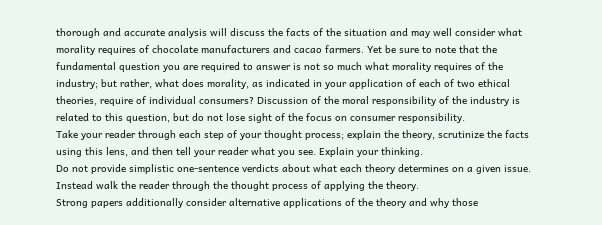thorough and accurate analysis will discuss the facts of the situation and may well consider what morality requires of chocolate manufacturers and cacao farmers. Yet be sure to note that the fundamental question you are required to answer is not so much what morality requires of the industry; but rather, what does morality, as indicated in your application of each of two ethical theories, require of individual consumers? Discussion of the moral responsibility of the industry is related to this question, but do not lose sight of the focus on consumer responsibility.
Take your reader through each step of your thought process; explain the theory, scrutinize the facts using this lens, and then tell your reader what you see. Explain your thinking.
Do not provide simplistic one-sentence verdicts about what each theory determines on a given issue. Instead walk the reader through the thought process of applying the theory.
Strong papers additionally consider alternative applications of the theory and why those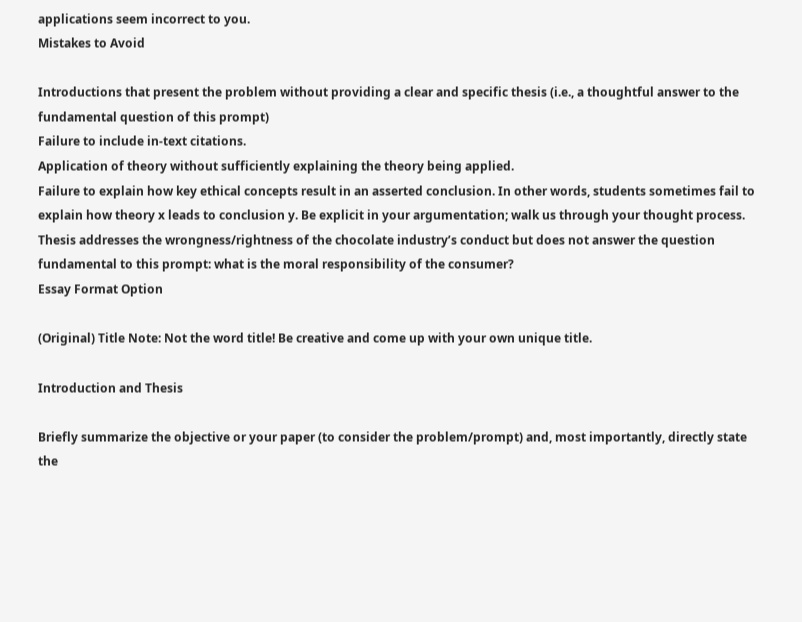applications seem incorrect to you.
Mistakes to Avoid

Introductions that present the problem without providing a clear and specific thesis (i.e., a thoughtful answer to the fundamental question of this prompt)
Failure to include in-text citations.
Application of theory without sufficiently explaining the theory being applied.
Failure to explain how key ethical concepts result in an asserted conclusion. In other words, students sometimes fail to explain how theory x leads to conclusion y. Be explicit in your argumentation; walk us through your thought process.
Thesis addresses the wrongness/rightness of the chocolate industry’s conduct but does not answer the question fundamental to this prompt: what is the moral responsibility of the consumer?
Essay Format Option

(Original) Title Note: Not the word title! Be creative and come up with your own unique title.

Introduction and Thesis

Briefly summarize the objective or your paper (to consider the problem/prompt) and, most importantly, directly state the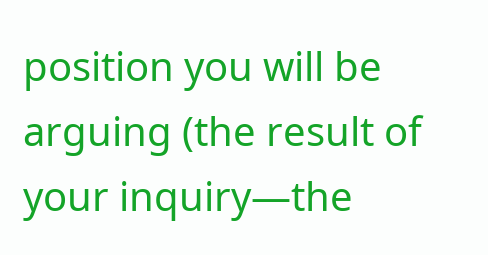position you will be arguing (the result of your inquiry—the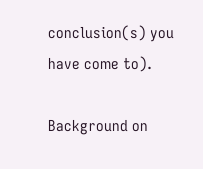conclusion(s) you have come to).

Background on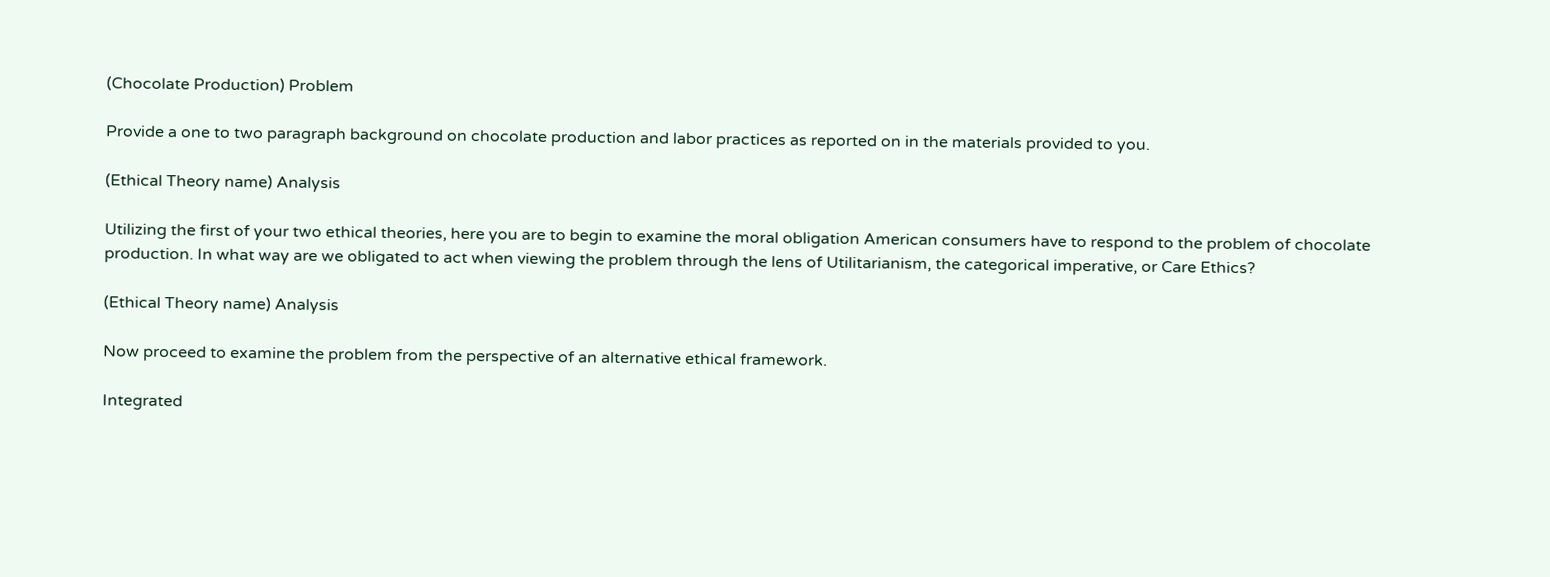(Chocolate Production) Problem

Provide a one to two paragraph background on chocolate production and labor practices as reported on in the materials provided to you.

(Ethical Theory name) Analysis

Utilizing the first of your two ethical theories, here you are to begin to examine the moral obligation American consumers have to respond to the problem of chocolate production. In what way are we obligated to act when viewing the problem through the lens of Utilitarianism, the categorical imperative, or Care Ethics?

(Ethical Theory name) Analysis

Now proceed to examine the problem from the perspective of an alternative ethical framework.

Integrated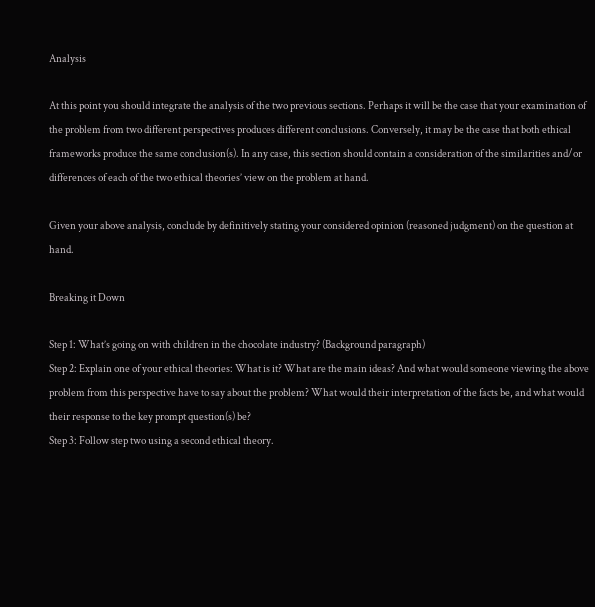Analysis

At this point you should integrate the analysis of the two previous sections. Perhaps it will be the case that your examination of the problem from two different perspectives produces different conclusions. Conversely, it may be the case that both ethical frameworks produce the same conclusion(s). In any case, this section should contain a consideration of the similarities and/or differences of each of the two ethical theories’ view on the problem at hand.

Given your above analysis, conclude by definitively stating your considered opinion (reasoned judgment) on the question at hand.

Breaking it Down

Step 1: What’s going on with children in the chocolate industry? (Background paragraph)
Step 2: Explain one of your ethical theories: What is it? What are the main ideas? And what would someone viewing the above problem from this perspective have to say about the problem? What would their interpretation of the facts be, and what would their response to the key prompt question(s) be?
Step 3: Follow step two using a second ethical theory.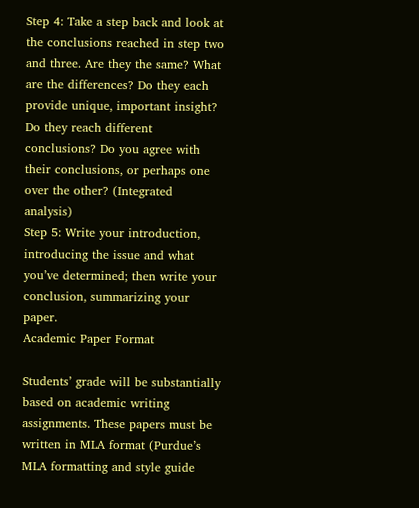Step 4: Take a step back and look at the conclusions reached in step two and three. Are they the same? What are the differences? Do they each provide unique, important insight? Do they reach different conclusions? Do you agree with their conclusions, or perhaps one over the other? (Integrated analysis)
Step 5: Write your introduction, introducing the issue and what you’ve determined; then write your conclusion, summarizing your paper.
Academic Paper Format

Students’ grade will be substantially based on academic writing assignments. These papers must be written in MLA format (Purdue’s MLA formatting and style guide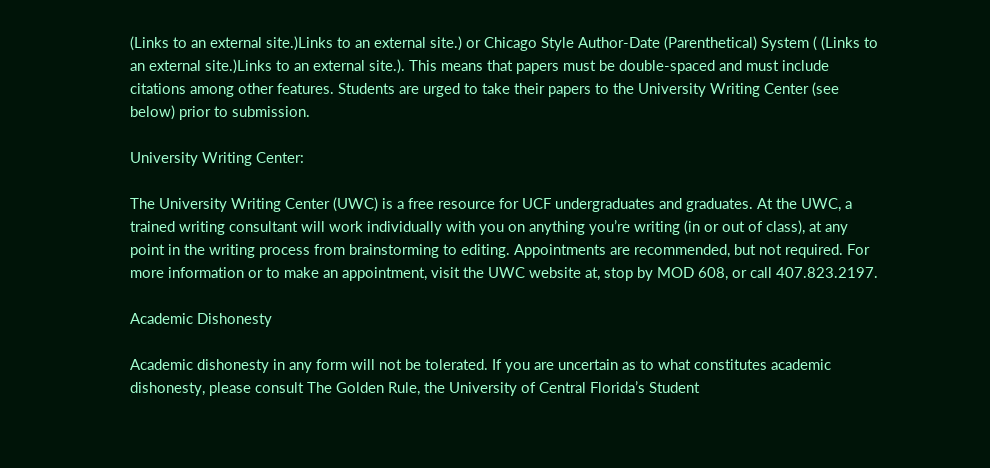(Links to an external site.)Links to an external site.) or Chicago Style Author-Date (Parenthetical) System ( (Links to an external site.)Links to an external site.). This means that papers must be double-spaced and must include citations among other features. Students are urged to take their papers to the University Writing Center (see below) prior to submission.

University Writing Center:

The University Writing Center (UWC) is a free resource for UCF undergraduates and graduates. At the UWC, a trained writing consultant will work individually with you on anything you’re writing (in or out of class), at any point in the writing process from brainstorming to editing. Appointments are recommended, but not required. For more information or to make an appointment, visit the UWC website at, stop by MOD 608, or call 407.823.2197.

Academic Dishonesty

Academic dishonesty in any form will not be tolerated. If you are uncertain as to what constitutes academic dishonesty, please consult The Golden Rule, the University of Central Florida’s Student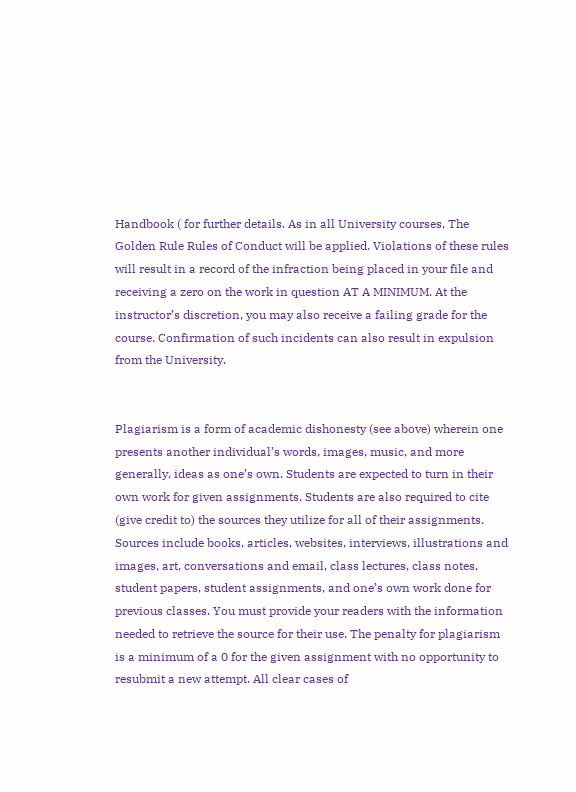Handbook ( for further details. As in all University courses, The Golden Rule Rules of Conduct will be applied. Violations of these rules will result in a record of the infraction being placed in your file and receiving a zero on the work in question AT A MINIMUM. At the instructor’s discretion, you may also receive a failing grade for the course. Confirmation of such incidents can also result in expulsion from the University.


Plagiarism is a form of academic dishonesty (see above) wherein one presents another individual’s words, images, music, and more generally, ideas as one’s own. Students are expected to turn in their own work for given assignments. Students are also required to cite (give credit to) the sources they utilize for all of their assignments. Sources include books, articles, websites, interviews, illustrations and images, art, conversations and email, class lectures, class notes, student papers, student assignments, and one’s own work done for previous classes. You must provide your readers with the information needed to retrieve the source for their use. The penalty for plagiarism is a minimum of a 0 for the given assignment with no opportunity to resubmit a new attempt. All clear cases of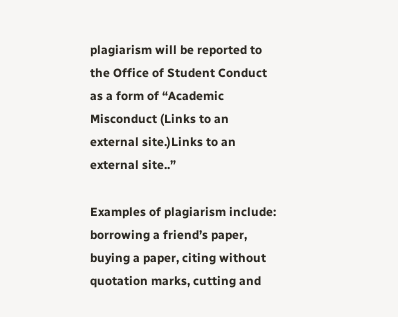plagiarism will be reported to the Office of Student Conduct as a form of “Academic Misconduct (Links to an external site.)Links to an external site..”

Examples of plagiarism include: borrowing a friend’s paper, buying a paper, citing without quotation marks, cutting and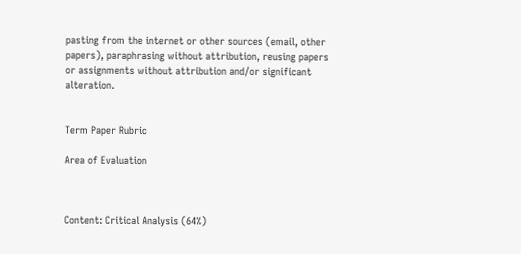pasting from the internet or other sources (email, other papers), paraphrasing without attribution, reusing papers or assignments without attribution and/or significant alteration.


Term Paper Rubric

Area of Evaluation



Content: Critical Analysis (64%)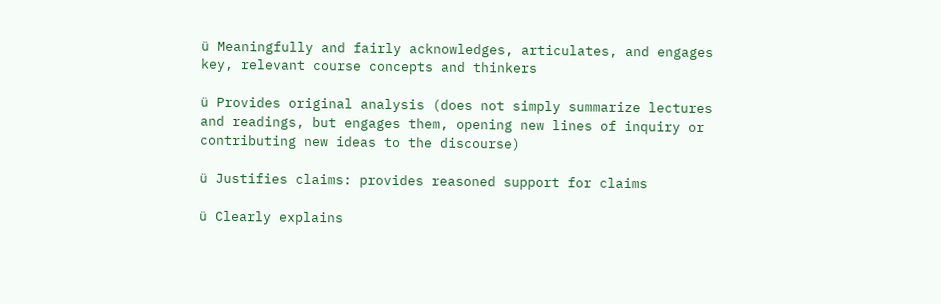ü Meaningfully and fairly acknowledges, articulates, and engages key, relevant course concepts and thinkers

ü Provides original analysis (does not simply summarize lectures and readings, but engages them, opening new lines of inquiry or contributing new ideas to the discourse)

ü Justifies claims: provides reasoned support for claims

ü Clearly explains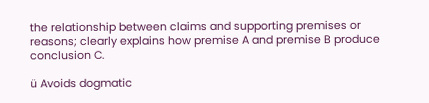the relationship between claims and supporting premises or reasons; clearly explains how premise A and premise B produce conclusion C.

ü Avoids dogmatic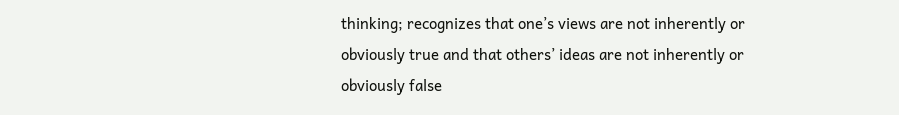thinking; recognizes that one’s views are not inherently or obviously true and that others’ ideas are not inherently or obviously false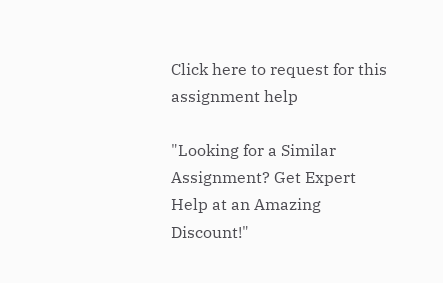Click here to request for this assignment help

"Looking for a Similar Assignment? Get Expert Help at an Amazing Discount!"